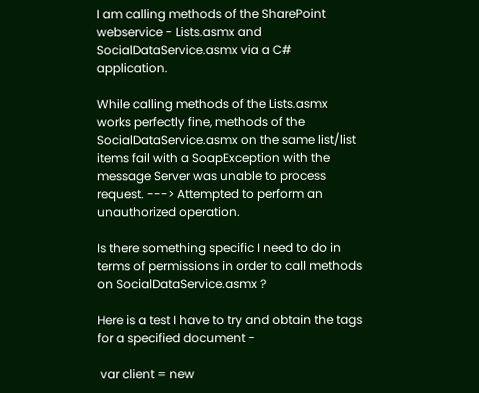I am calling methods of the SharePoint webservice - Lists.asmx and SocialDataService.asmx via a C# application.

While calling methods of the Lists.asmx works perfectly fine, methods of the SocialDataService.asmx on the same list/list items fail with a SoapException with the message Server was unable to process request. ---> Attempted to perform an unauthorized operation.

Is there something specific I need to do in terms of permissions in order to call methods on SocialDataService.asmx ?

Here is a test I have to try and obtain the tags for a specified document -

 var client = new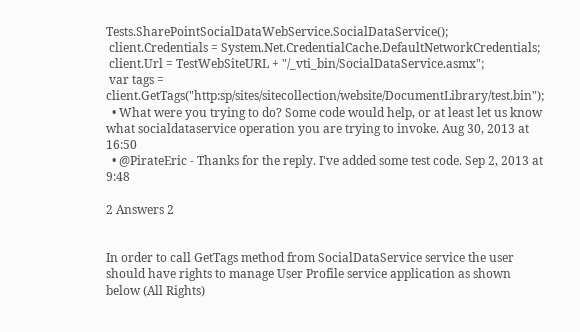Tests.SharePointSocialDataWebService.SocialDataService();
 client.Credentials = System.Net.CredentialCache.DefaultNetworkCredentials;
 client.Url = TestWebSiteURL + "/_vti_bin/SocialDataService.asmx";
 var tags = client.GetTags("http:sp/sites/sitecollection/website/DocumentLibrary/test.bin");
  • What were you trying to do? Some code would help, or at least let us know what socialdataservice operation you are trying to invoke. Aug 30, 2013 at 16:50
  • @PirateEric - Thanks for the reply. I've added some test code. Sep 2, 2013 at 9:48

2 Answers 2


In order to call GetTags method from SocialDataService service the user should have rights to manage User Profile service application as shown below (All Rights)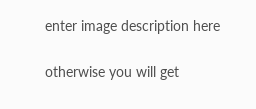enter image description here

otherwise you will get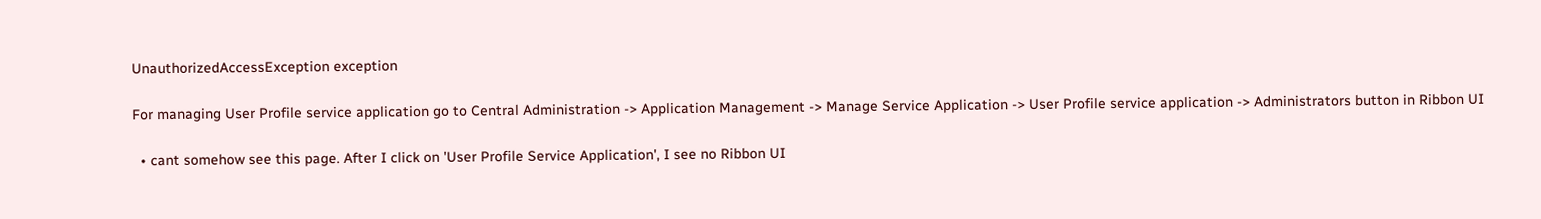UnauthorizedAccessException exception

For managing User Profile service application go to Central Administration -> Application Management -> Manage Service Application -> User Profile service application -> Administrators button in Ribbon UI

  • cant somehow see this page. After I click on 'User Profile Service Application', I see no Ribbon UI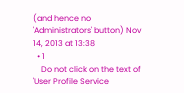(and hence no 'Administrators' button) Nov 14, 2013 at 13:38
  • 1
    Do not click on the text of 'User Profile Service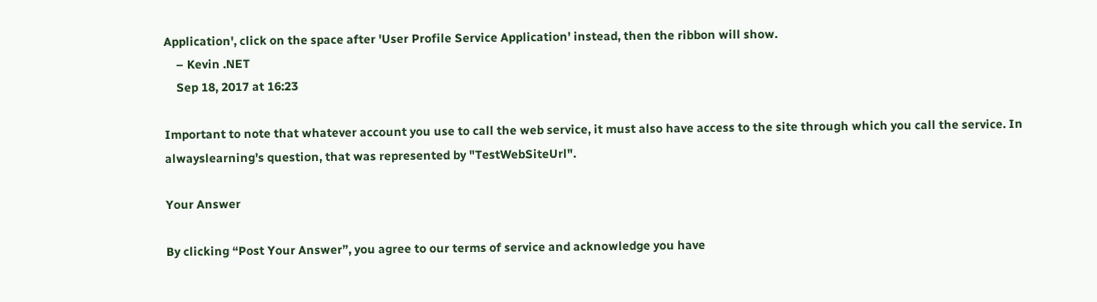Application', click on the space after 'User Profile Service Application' instead, then the ribbon will show.
    – Kevin .NET
    Sep 18, 2017 at 16:23

Important to note that whatever account you use to call the web service, it must also have access to the site through which you call the service. In alwayslearning's question, that was represented by "TestWebSiteUrl".

Your Answer

By clicking “Post Your Answer”, you agree to our terms of service and acknowledge you have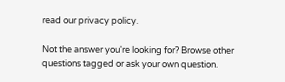read our privacy policy.

Not the answer you're looking for? Browse other questions tagged or ask your own question.